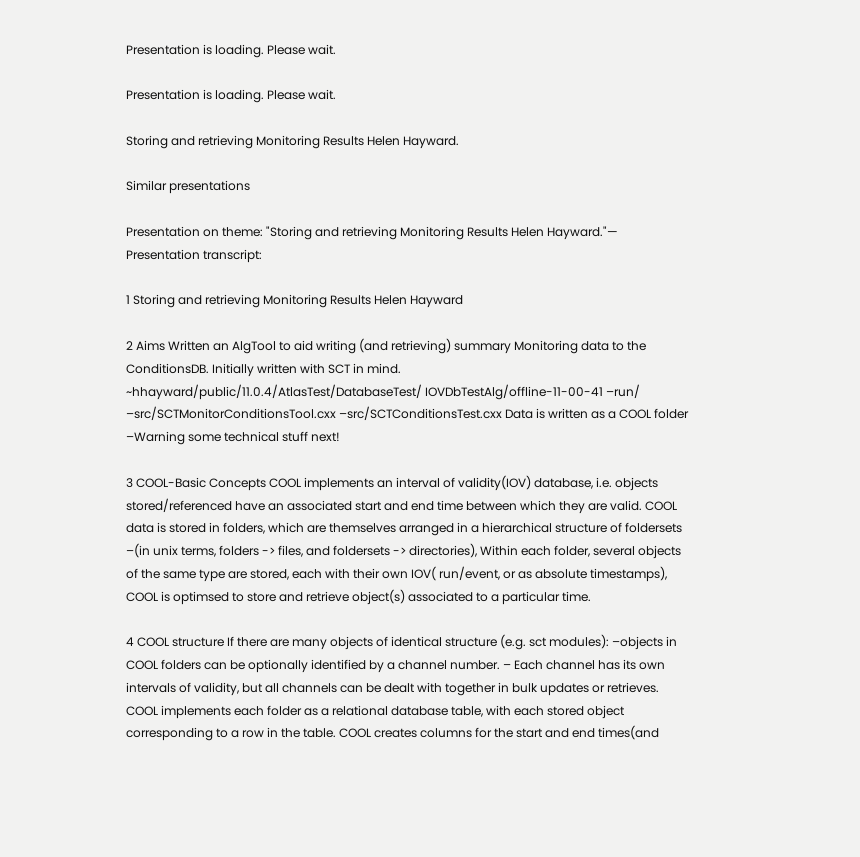Presentation is loading. Please wait.

Presentation is loading. Please wait.

Storing and retrieving Monitoring Results Helen Hayward.

Similar presentations

Presentation on theme: "Storing and retrieving Monitoring Results Helen Hayward."— Presentation transcript:

1 Storing and retrieving Monitoring Results Helen Hayward

2 Aims Written an AlgTool to aid writing (and retrieving) summary Monitoring data to the ConditionsDB. Initially written with SCT in mind. ~hhayward/public/11.0.4/AtlasTest/DatabaseTest/ IOVDbTestAlg/offline-11-00-41 –run/ –src/SCTMonitorConditionsTool.cxx –src/SCTConditionsTest.cxx Data is written as a COOL folder –Warning some technical stuff next!

3 COOL-Basic Concepts COOL implements an interval of validity(IOV) database, i.e. objects stored/referenced have an associated start and end time between which they are valid. COOL data is stored in folders, which are themselves arranged in a hierarchical structure of foldersets –(in unix terms, folders -> files, and foldersets -> directories), Within each folder, several objects of the same type are stored, each with their own IOV( run/event, or as absolute timestamps), COOL is optimsed to store and retrieve object(s) associated to a particular time.

4 COOL structure If there are many objects of identical structure (e.g. sct modules): –objects in COOL folders can be optionally identified by a channel number. – Each channel has its own intervals of validity, but all channels can be dealt with together in bulk updates or retrieves. COOL implements each folder as a relational database table, with each stored object corresponding to a row in the table. COOL creates columns for the start and end times(and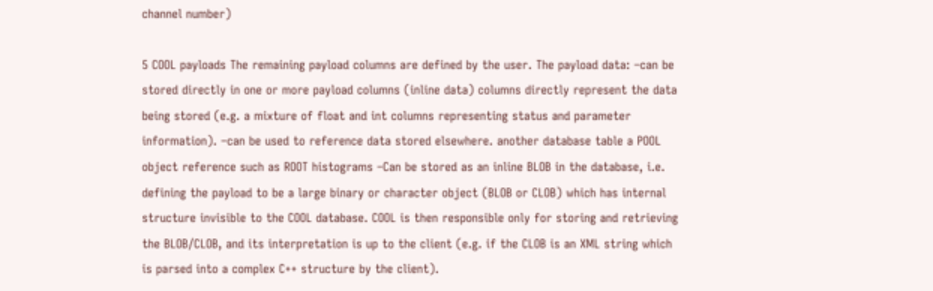channel number)

5 COOL payloads The remaining payload columns are defined by the user. The payload data: –can be stored directly in one or more payload columns (inline data) columns directly represent the data being stored (e.g. a mixture of float and int columns representing status and parameter information). –can be used to reference data stored elsewhere. another database table a POOL object reference such as ROOT histograms –Can be stored as an inline BLOB in the database, i.e. defining the payload to be a large binary or character object (BLOB or CLOB) which has internal structure invisible to the COOL database. COOL is then responsible only for storing and retrieving the BLOB/CLOB, and its interpretation is up to the client (e.g. if the CLOB is an XML string which is parsed into a complex C++ structure by the client).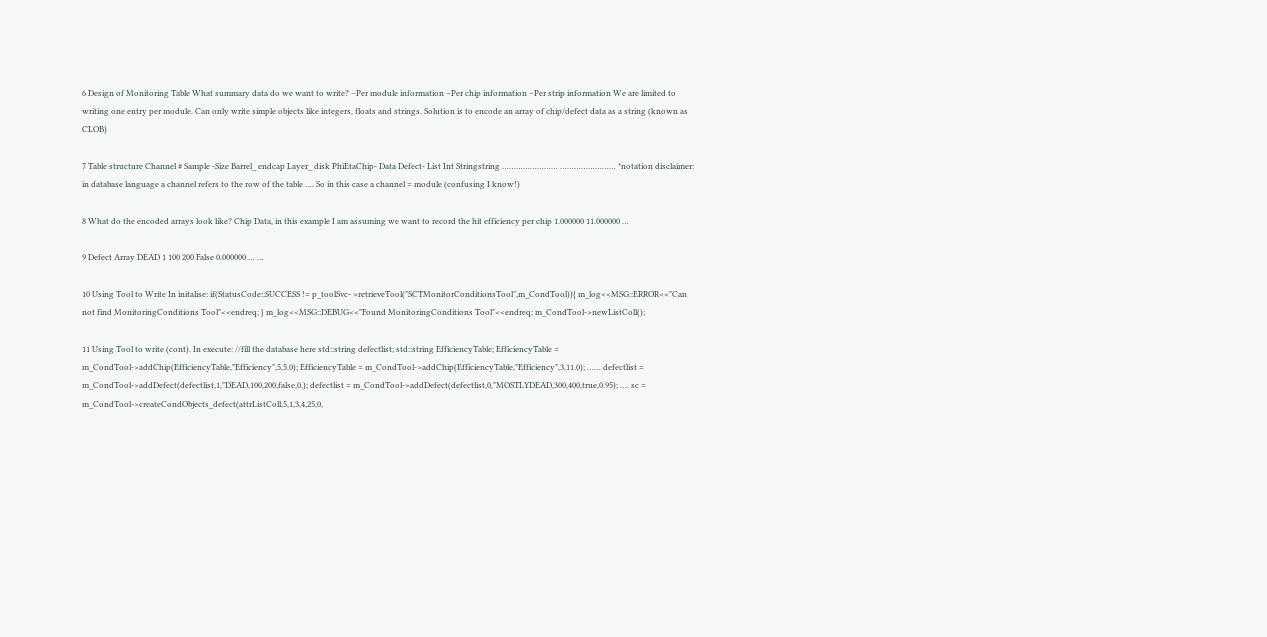6 Design of Monitoring Table What summary data do we want to write? –Per module information –Per chip information –Per strip information We are limited to writing one entry per module. Can only write simple objects like integers, floats and strings. Solution is to encode an array of chip/defect data as a string (known as CLOB)

7 Table structure Channel # Sample -Size Barrel_ endcap Layer_ disk PhiEtaChip- Data Defect- List Int Stringstring …………………… …………………… *notation disclaimer: in database language a channel refers to the row of the table …. So in this case a channel = module (confusing I know!)

8 What do the encoded arrays look like? Chip Data, in this example I am assuming we want to record the hit efficiency per chip 1.000000 11.000000 …

9 Defect Array DEAD 1 100 200 False 0.000000 … …

10 Using Tool to Write In initalise: if(StatusCode::SUCCESS != p_toolSvc- >retrieveTool("SCTMonitorConditionsTool",m_CondTool)){ m_log<<MSG::ERROR<<"Can not find MonitoringConditions Tool"<<endreq; } m_log<<MSG::DEBUG<<"Found MonitoringConditions Tool"<<endreq; m_CondTool->newListColl();

11 Using Tool to write (cont). In execute: //fill the database here std::string defectlist; std::string EfficiencyTable; EfficiencyTable = m_CondTool->addChip(EfficiencyTable,"Efficiency",5,5.0); EfficiencyTable = m_CondTool->addChip(EfficiencyTable,"Efficiency",3,11.0); …… defectlist = m_CondTool->addDefect(defectlist,1,"DEAD,100,200,false,0.); defectlist = m_CondTool->addDefect(defectlist,0,"MOSTLYDEAD,300,400,true,0.95); …. sc = m_CondTool->createCondObjects_defect(attrListColl,5,1,3,4,25,0,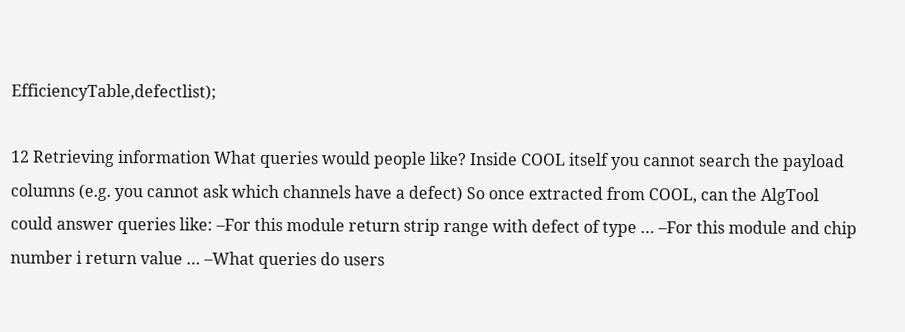EfficiencyTable,defectlist);

12 Retrieving information What queries would people like? Inside COOL itself you cannot search the payload columns (e.g. you cannot ask which channels have a defect) So once extracted from COOL, can the AlgTool could answer queries like: –For this module return strip range with defect of type … –For this module and chip number i return value … –What queries do users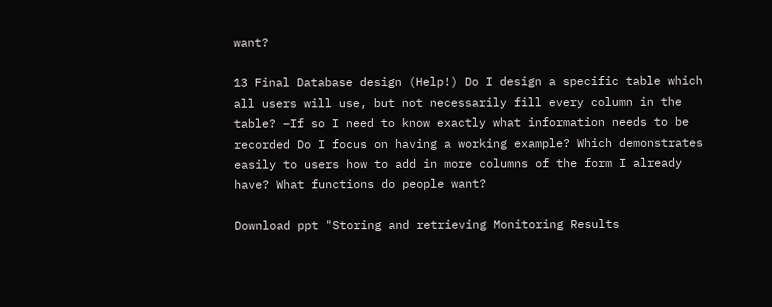want?

13 Final Database design (Help!) Do I design a specific table which all users will use, but not necessarily fill every column in the table? –If so I need to know exactly what information needs to be recorded Do I focus on having a working example? Which demonstrates easily to users how to add in more columns of the form I already have? What functions do people want?

Download ppt "Storing and retrieving Monitoring Results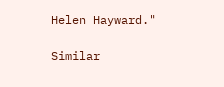Helen Hayward."

Similar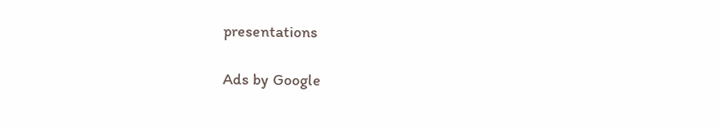presentations

Ads by Google